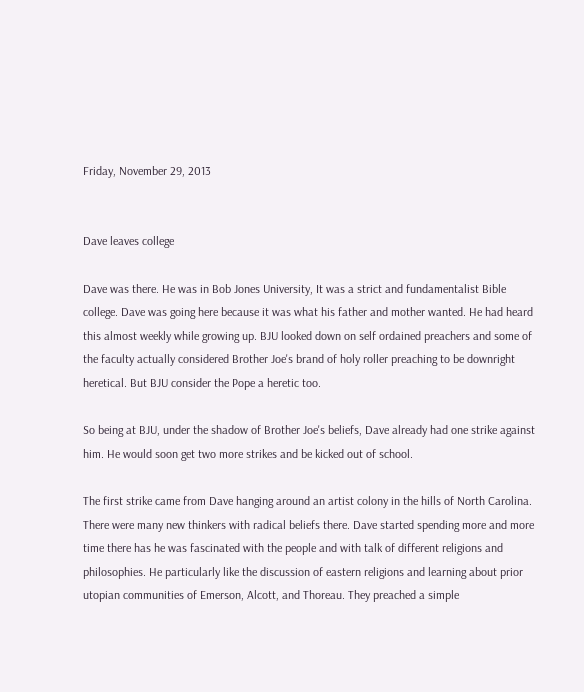Friday, November 29, 2013


Dave leaves college

Dave was there. He was in Bob Jones University, It was a strict and fundamentalist Bible college. Dave was going here because it was what his father and mother wanted. He had heard this almost weekly while growing up. BJU looked down on self ordained preachers and some of the faculty actually considered Brother Joe's brand of holy roller preaching to be downright heretical. But BJU consider the Pope a heretic too.

So being at BJU, under the shadow of Brother Joe's beliefs, Dave already had one strike against him. He would soon get two more strikes and be kicked out of school.

The first strike came from Dave hanging around an artist colony in the hills of North Carolina. There were many new thinkers with radical beliefs there. Dave started spending more and more time there has he was fascinated with the people and with talk of different religions and philosophies. He particularly like the discussion of eastern religions and learning about prior utopian communities of Emerson, Alcott, and Thoreau. They preached a simple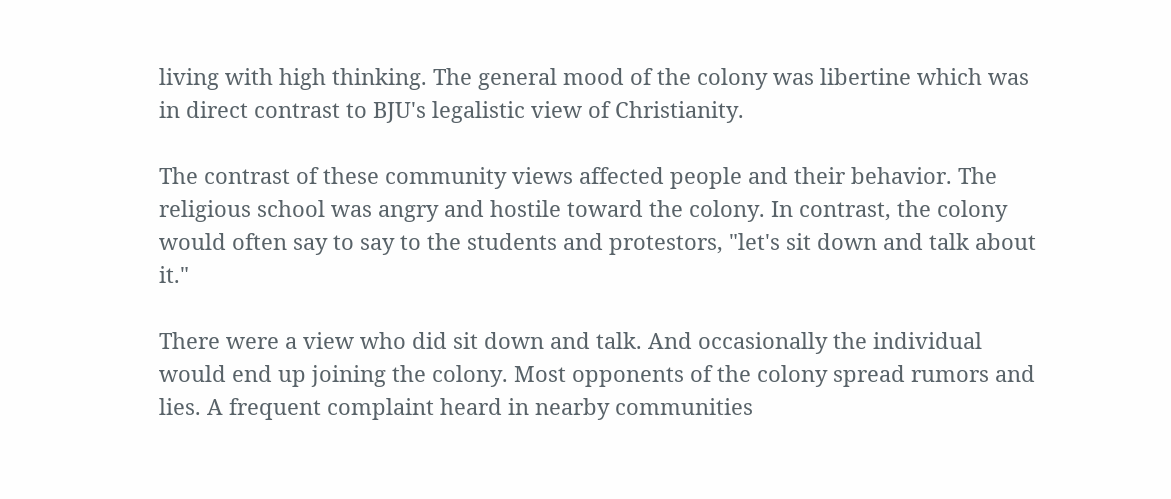living with high thinking. The general mood of the colony was libertine which was in direct contrast to BJU's legalistic view of Christianity.

The contrast of these community views affected people and their behavior. The religious school was angry and hostile toward the colony. In contrast, the colony would often say to say to the students and protestors, "let's sit down and talk about it."

There were a view who did sit down and talk. And occasionally the individual would end up joining the colony. Most opponents of the colony spread rumors and lies. A frequent complaint heard in nearby communities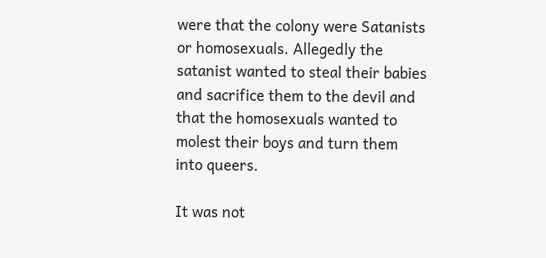were that the colony were Satanists or homosexuals. Allegedly the satanist wanted to steal their babies and sacrifice them to the devil and that the homosexuals wanted to molest their boys and turn them into queers.

It was not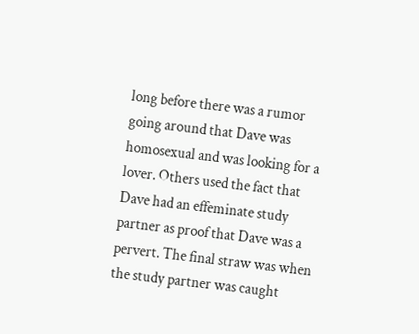long before there was a rumor going around that Dave was homosexual and was looking for a lover. Others used the fact that Dave had an effeminate study partner as proof that Dave was a pervert. The final straw was when the study partner was caught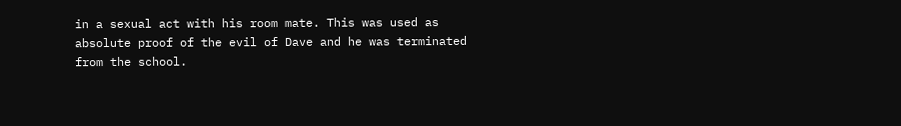in a sexual act with his room mate. This was used as absolute proof of the evil of Dave and he was terminated from the school.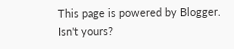This page is powered by Blogger. Isn't yours?